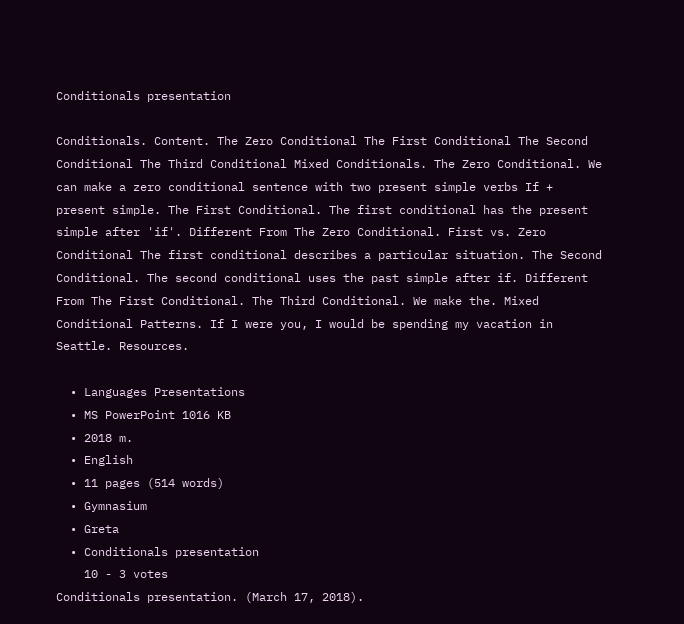Conditionals presentation

Conditionals. Content. The Zero Conditional The First Conditional The Second Conditional The Third Conditional Mixed Conditionals. The Zero Conditional. We can make a zero conditional sentence with two present simple verbs If + present simple. The First Conditional. The first conditional has the present simple after 'if'. Different From The Zero Conditional. First vs. Zero Conditional The first conditional describes a particular situation. The Second Conditional. The second conditional uses the past simple after if. Different From The First Conditional. The Third Conditional. We make the. Mixed Conditional Patterns. If I were you, I would be spending my vacation in Seattle. Resources.

  • Languages Presentations
  • MS PowerPoint 1016 KB
  • 2018 m.
  • English
  • 11 pages (514 words)
  • Gymnasium
  • Greta
  • Conditionals presentation
    10 - 3 votes
Conditionals presentation. (March 17, 2018).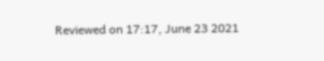Reviewed on 17:17, June 23 2021